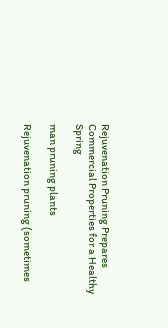Rejuvenation Pruning Prepares Commercial Properties for a Healthy Spring

man pruning plants

Rejuvenation pruning (sometimes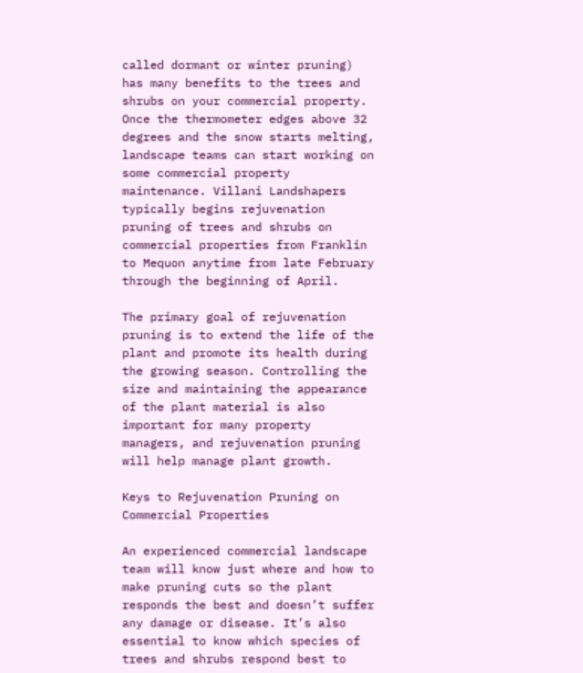called dormant or winter pruning) has many benefits to the trees and shrubs on your commercial property. Once the thermometer edges above 32 degrees and the snow starts melting, landscape teams can start working on some commercial property maintenance. Villani Landshapers typically begins rejuvenation pruning of trees and shrubs on commercial properties from Franklin to Mequon anytime from late February through the beginning of April.

The primary goal of rejuvenation pruning is to extend the life of the plant and promote its health during the growing season. Controlling the size and maintaining the appearance of the plant material is also important for many property managers, and rejuvenation pruning will help manage plant growth.

Keys to Rejuvenation Pruning on Commercial Properties

An experienced commercial landscape team will know just where and how to make pruning cuts so the plant responds the best and doesn’t suffer any damage or disease. It’s also essential to know which species of trees and shrubs respond best to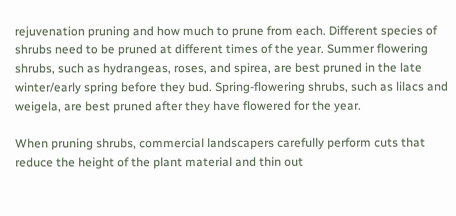rejuvenation pruning and how much to prune from each. Different species of shrubs need to be pruned at different times of the year. Summer flowering shrubs, such as hydrangeas, roses, and spirea, are best pruned in the late winter/early spring before they bud. Spring-flowering shrubs, such as lilacs and weigela, are best pruned after they have flowered for the year.

When pruning shrubs, commercial landscapers carefully perform cuts that reduce the height of the plant material and thin out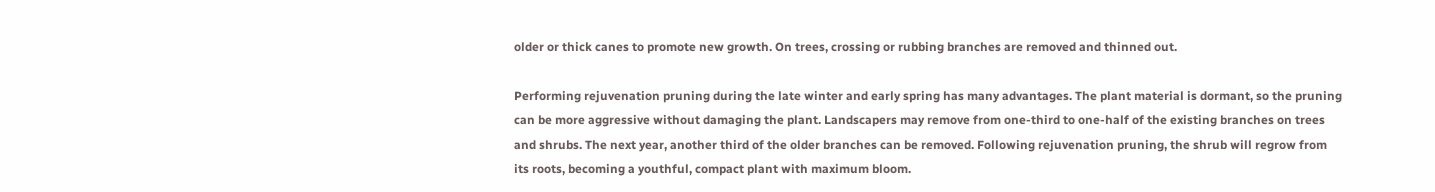older or thick canes to promote new growth. On trees, crossing or rubbing branches are removed and thinned out.

Performing rejuvenation pruning during the late winter and early spring has many advantages. The plant material is dormant, so the pruning can be more aggressive without damaging the plant. Landscapers may remove from one-third to one-half of the existing branches on trees and shrubs. The next year, another third of the older branches can be removed. Following rejuvenation pruning, the shrub will regrow from its roots, becoming a youthful, compact plant with maximum bloom.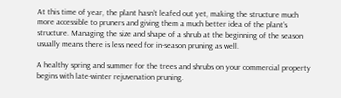At this time of year, the plant hasn’t leafed out yet, making the structure much more accessible to pruners and giving them a much better idea of the plant’s structure. Managing the size and shape of a shrub at the beginning of the season usually means there is less need for in-season pruning as well.

A healthy spring and summer for the trees and shrubs on your commercial property begins with late-winter rejuvenation pruning.